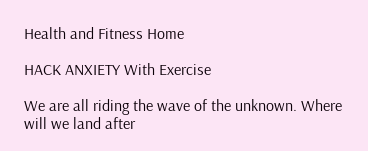Health and Fitness Home

HACK ANXIETY With Exercise

We are all riding the wave of the unknown. Where will we land after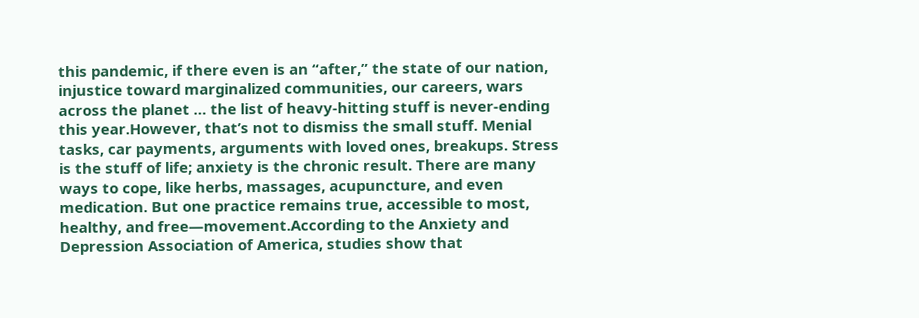this pandemic, if there even is an “after,” the state of our nation, injustice toward marginalized communities, our careers, wars across the planet … the list of heavy-hitting stuff is never-ending this year.However, that’s not to dismiss the small stuff. Menial tasks, car payments, arguments with loved ones, breakups. Stress is the stuff of life; anxiety is the chronic result. There are many ways to cope, like herbs, massages, acupuncture, and even medication. But one practice remains true, accessible to most, healthy, and free—movement.According to the Anxiety and Depression Association of America, studies show that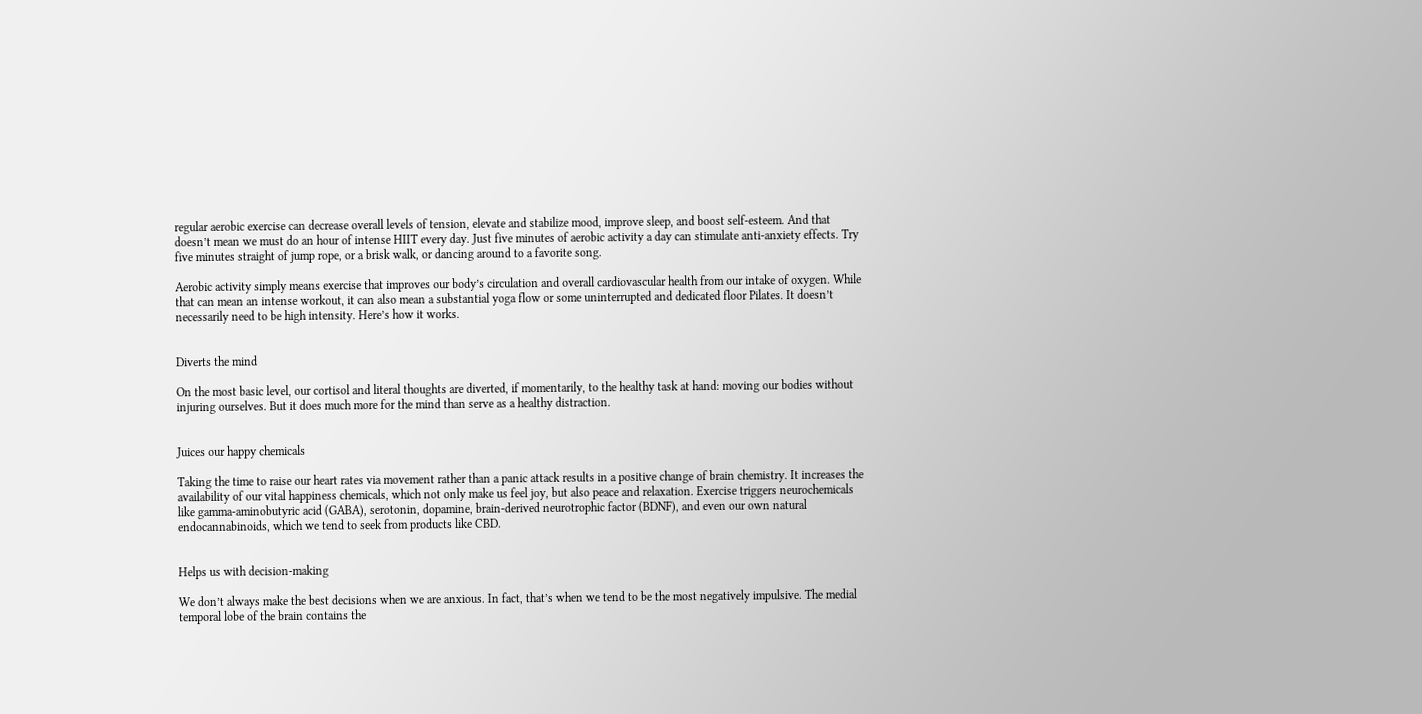regular aerobic exercise can decrease overall levels of tension, elevate and stabilize mood, improve sleep, and boost self-esteem. And that doesn’t mean we must do an hour of intense HIIT every day. Just five minutes of aerobic activity a day can stimulate anti-anxiety effects. Try five minutes straight of jump rope, or a brisk walk, or dancing around to a favorite song.

Aerobic activity simply means exercise that improves our body’s circulation and overall cardiovascular health from our intake of oxygen. While that can mean an intense workout, it can also mean a substantial yoga flow or some uninterrupted and dedicated floor Pilates. It doesn’t necessarily need to be high intensity. Here’s how it works.


Diverts the mind

On the most basic level, our cortisol and literal thoughts are diverted, if momentarily, to the healthy task at hand: moving our bodies without injuring ourselves. But it does much more for the mind than serve as a healthy distraction.


Juices our happy chemicals

Taking the time to raise our heart rates via movement rather than a panic attack results in a positive change of brain chemistry. It increases the availability of our vital happiness chemicals, which not only make us feel joy, but also peace and relaxation. Exercise triggers neurochemicals like gamma-aminobutyric acid (GABA), serotonin, dopamine, brain-derived neurotrophic factor (BDNF), and even our own natural endocannabinoids, which we tend to seek from products like CBD.


Helps us with decision-making

We don’t always make the best decisions when we are anxious. In fact, that’s when we tend to be the most negatively impulsive. The medial temporal lobe of the brain contains the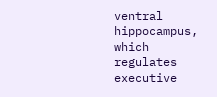ventral hippocampus, which regulates executive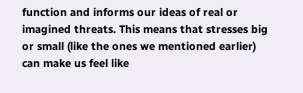function and informs our ideas of real or imagined threats. This means that stresses big or small (like the ones we mentioned earlier) can make us feel like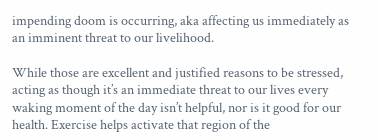impending doom is occurring, aka affecting us immediately as an imminent threat to our livelihood.

While those are excellent and justified reasons to be stressed, acting as though it’s an immediate threat to our lives every waking moment of the day isn’t helpful, nor is it good for our health. Exercise helps activate that region of the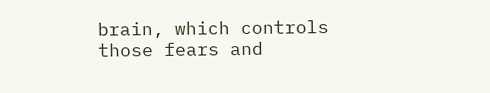brain, which controls those fears and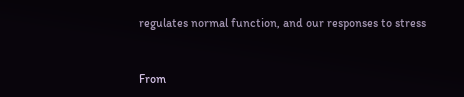regulates normal function, and our responses to stress


From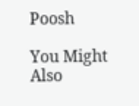Poosh

You Might Also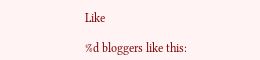Like

%d bloggers like this: